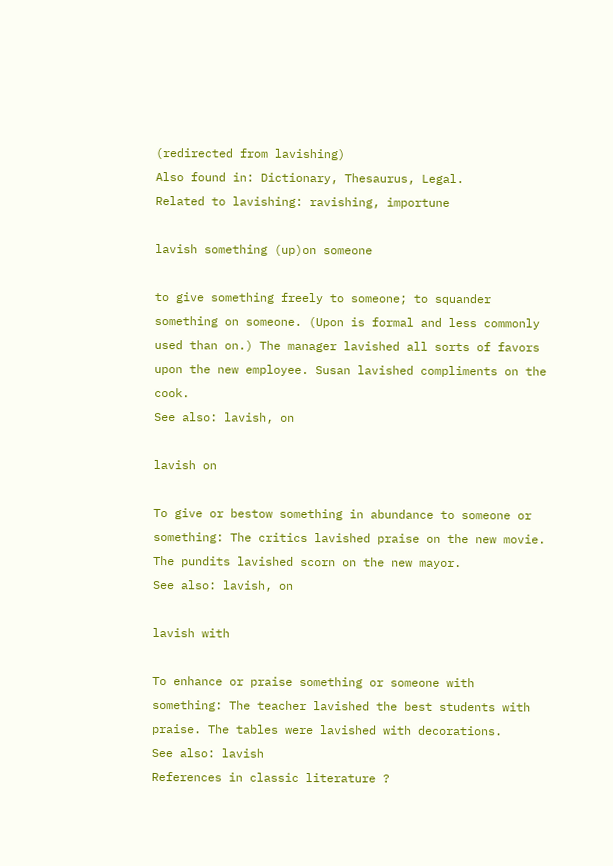(redirected from lavishing)
Also found in: Dictionary, Thesaurus, Legal.
Related to lavishing: ravishing, importune

lavish something (up)on someone

to give something freely to someone; to squander something on someone. (Upon is formal and less commonly used than on.) The manager lavished all sorts of favors upon the new employee. Susan lavished compliments on the cook.
See also: lavish, on

lavish on

To give or bestow something in abundance to someone or something: The critics lavished praise on the new movie. The pundits lavished scorn on the new mayor.
See also: lavish, on

lavish with

To enhance or praise something or someone with something: The teacher lavished the best students with praise. The tables were lavished with decorations.
See also: lavish
References in classic literature ?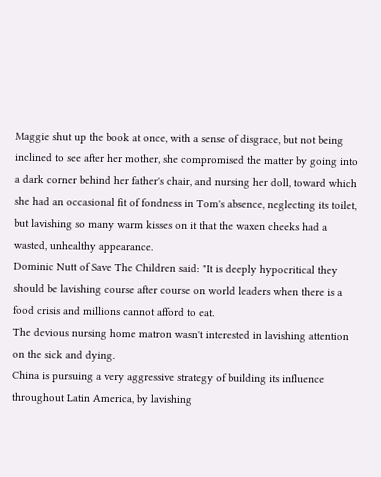Maggie shut up the book at once, with a sense of disgrace, but not being inclined to see after her mother, she compromised the matter by going into a dark corner behind her father's chair, and nursing her doll, toward which she had an occasional fit of fondness in Tom's absence, neglecting its toilet, but lavishing so many warm kisses on it that the waxen cheeks had a wasted, unhealthy appearance.
Dominic Nutt of Save The Children said: "It is deeply hypocritical they should be lavishing course after course on world leaders when there is a food crisis and millions cannot afford to eat.
The devious nursing home matron wasn't interested in lavishing attention on the sick and dying.
China is pursuing a very aggressive strategy of building its influence throughout Latin America, by lavishing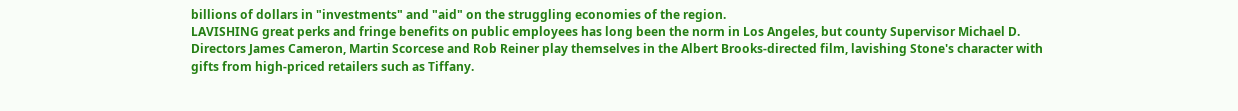billions of dollars in "investments" and "aid" on the struggling economies of the region.
LAVISHING great perks and fringe benefits on public employees has long been the norm in Los Angeles, but county Supervisor Michael D.
Directors James Cameron, Martin Scorcese and Rob Reiner play themselves in the Albert Brooks-directed film, lavishing Stone's character with gifts from high-priced retailers such as Tiffany.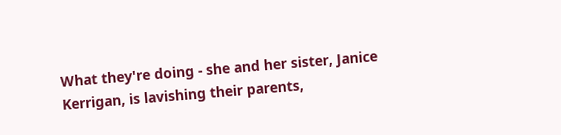What they're doing - she and her sister, Janice Kerrigan, is lavishing their parents,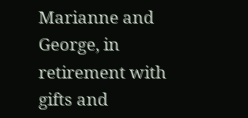Marianne and George, in retirement with gifts and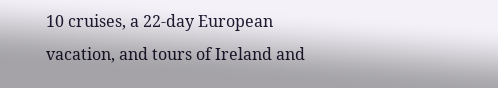10 cruises, a 22-day European vacation, and tours of Ireland and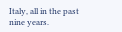Italy, all in the past nine years.